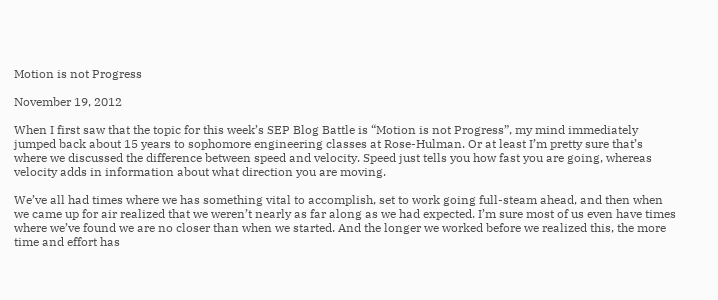Motion is not Progress

November 19, 2012

When I first saw that the topic for this week’s SEP Blog Battle is “Motion is not Progress”, my mind immediately jumped back about 15 years to sophomore engineering classes at Rose-Hulman. Or at least I’m pretty sure that’s where we discussed the difference between speed and velocity. Speed just tells you how fast you are going, whereas velocity adds in information about what direction you are moving.

We’ve all had times where we has something vital to accomplish, set to work going full-steam ahead, and then when we came up for air realized that we weren’t nearly as far along as we had expected. I’m sure most of us even have times where we’ve found we are no closer than when we started. And the longer we worked before we realized this, the more time and effort has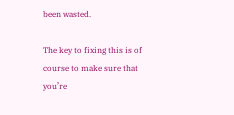been wasted.

The key to fixing this is of course to make sure that you’re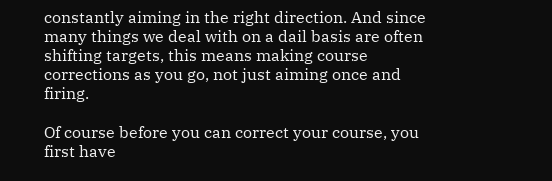constantly aiming in the right direction. And since many things we deal with on a dail basis are often shifting targets, this means making course corrections as you go, not just aiming once and firing.

Of course before you can correct your course, you first have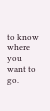to know where you want to go.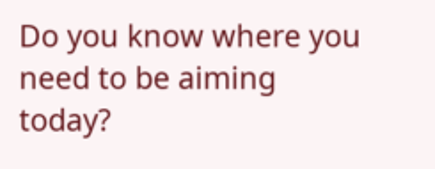Do you know where you need to be aiming today?